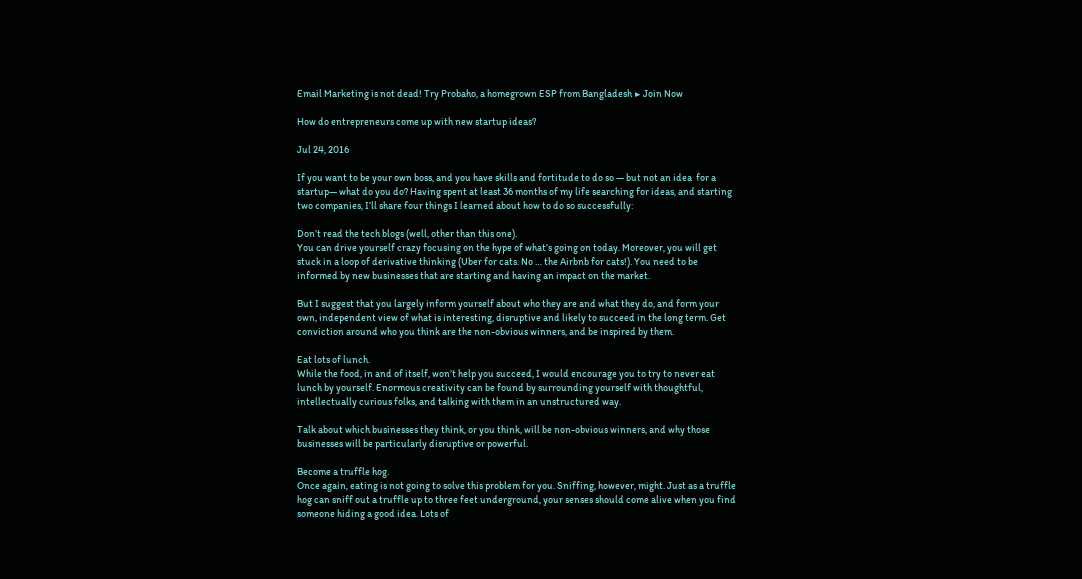Email Marketing is not dead! Try Probaho, a homegrown ESP from Bangladesh ▶ Join Now

How do entrepreneurs come up with new startup ideas?

Jul 24, 2016

If you want to be your own boss, and you have skills and fortitude to do so — but not an idea  for a startup— what do you do? Having spent at least 36 months of my life searching for ideas, and starting two companies, I’ll share four things I learned about how to do so successfully:

Don’t read the tech blogs (well, other than this one).
You can drive yourself crazy focusing on the hype of what’s going on today. Moreover, you will get stuck in a loop of derivative thinking (Uber for cats. No … the Airbnb for cats!). You need to be informed by new businesses that are starting and having an impact on the market.

But I suggest that you largely inform yourself about who they are and what they do, and form your own, independent view of what is interesting, disruptive and likely to succeed in the long term. Get conviction around who you think are the non-obvious winners, and be inspired by them.

Eat lots of lunch.
While the food, in and of itself, won’t help you succeed, I would encourage you to try to never eat lunch by yourself. Enormous creativity can be found by surrounding yourself with thoughtful, intellectually curious folks, and talking with them in an unstructured way.

Talk about which businesses they think, or you think, will be non-obvious winners, and why those businesses will be particularly disruptive or powerful.

Become a truffle hog.
Once again, eating is not going to solve this problem for you. Sniffing, however, might. Just as a truffle hog can sniff out a truffle up to three feet underground, your senses should come alive when you find someone hiding a good idea. Lots of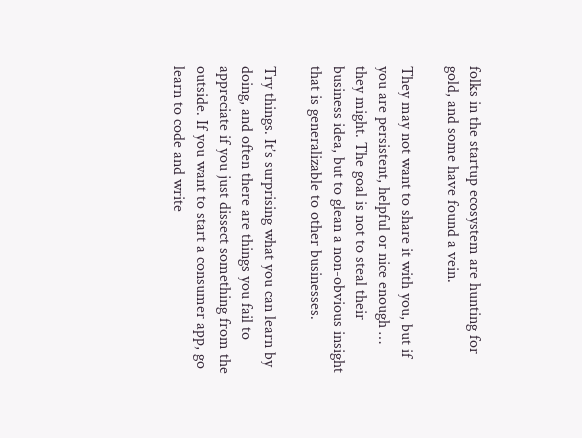folks in the startup ecosystem are hunting for gold, and some have found a vein.

They may not want to share it with you, but if you are persistent, helpful or nice enough … they might. The goal is not to steal their business idea, but to glean a non-obvious insight that is generalizable to other businesses.

Try things. It’s surprising what you can learn by doing, and often there are things you fail to appreciate if you just dissect something from the outside. If you want to start a consumer app, go learn to code and write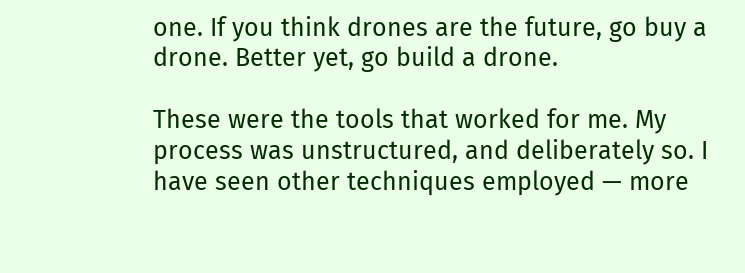one. If you think drones are the future, go buy a drone. Better yet, go build a drone.

These were the tools that worked for me. My process was unstructured, and deliberately so. I have seen other techniques employed — more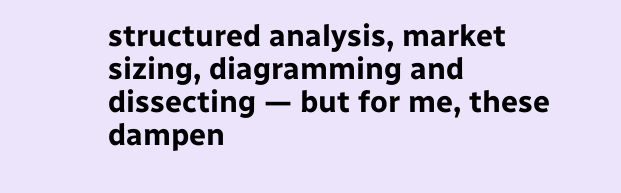structured analysis, market sizing, diagramming and dissecting — but for me, these dampen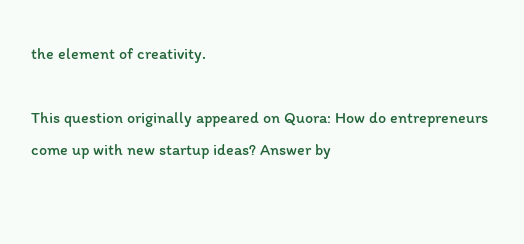the element of creativity.

This question originally appeared on Quora: How do entrepreneurs come up with new startup ideas? Answer by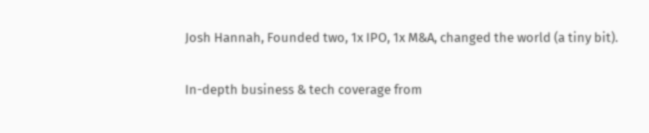Josh Hannah, Founded two, 1x IPO, 1x M&A, changed the world (a tiny bit).

In-depth business & tech coverage from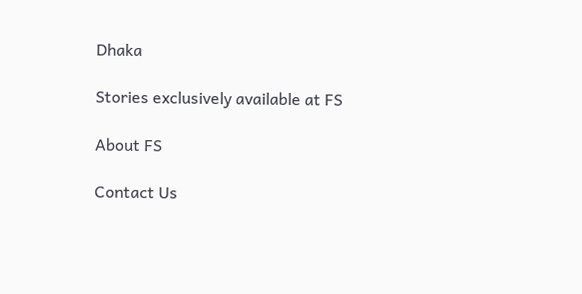Dhaka

Stories exclusively available at FS

About FS

Contact Us